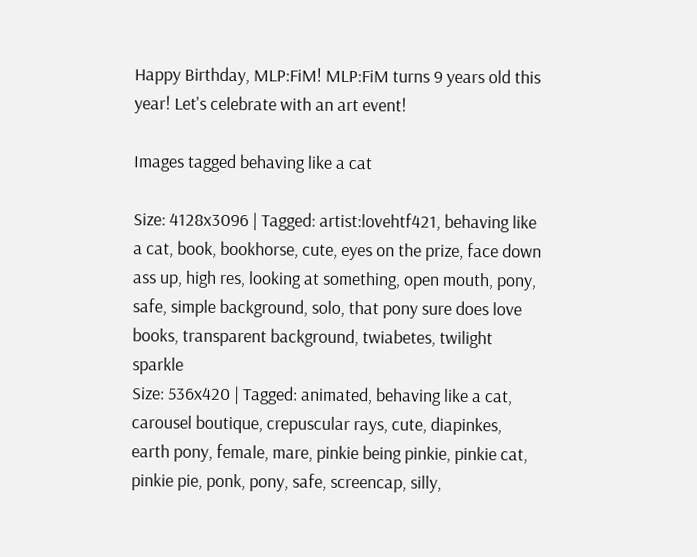Happy Birthday, MLP:FiM! MLP:FiM turns 9 years old this year! Let's celebrate with an art event!

Images tagged behaving like a cat

Size: 4128x3096 | Tagged: artist:lovehtf421, behaving like a cat, book, bookhorse, cute, eyes on the prize, face down ass up, high res, looking at something, open mouth, pony, safe, simple background, solo, that pony sure does love books, transparent background, twiabetes, twilight sparkle
Size: 536x420 | Tagged: animated, behaving like a cat, carousel boutique, crepuscular rays, cute, diapinkes, earth pony, female, mare, pinkie being pinkie, pinkie cat, pinkie pie, ponk, pony, safe, screencap, silly,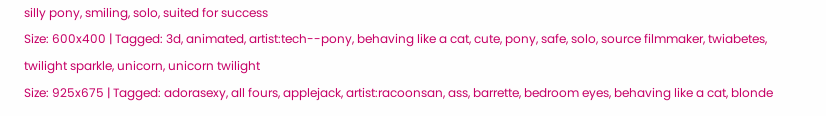silly pony, smiling, solo, suited for success
Size: 600x400 | Tagged: 3d, animated, artist:tech--pony, behaving like a cat, cute, pony, safe, solo, source filmmaker, twiabetes, twilight sparkle, unicorn, unicorn twilight
Size: 925x675 | Tagged: adorasexy, all fours, applejack, artist:racoonsan, ass, barrette, bedroom eyes, behaving like a cat, blonde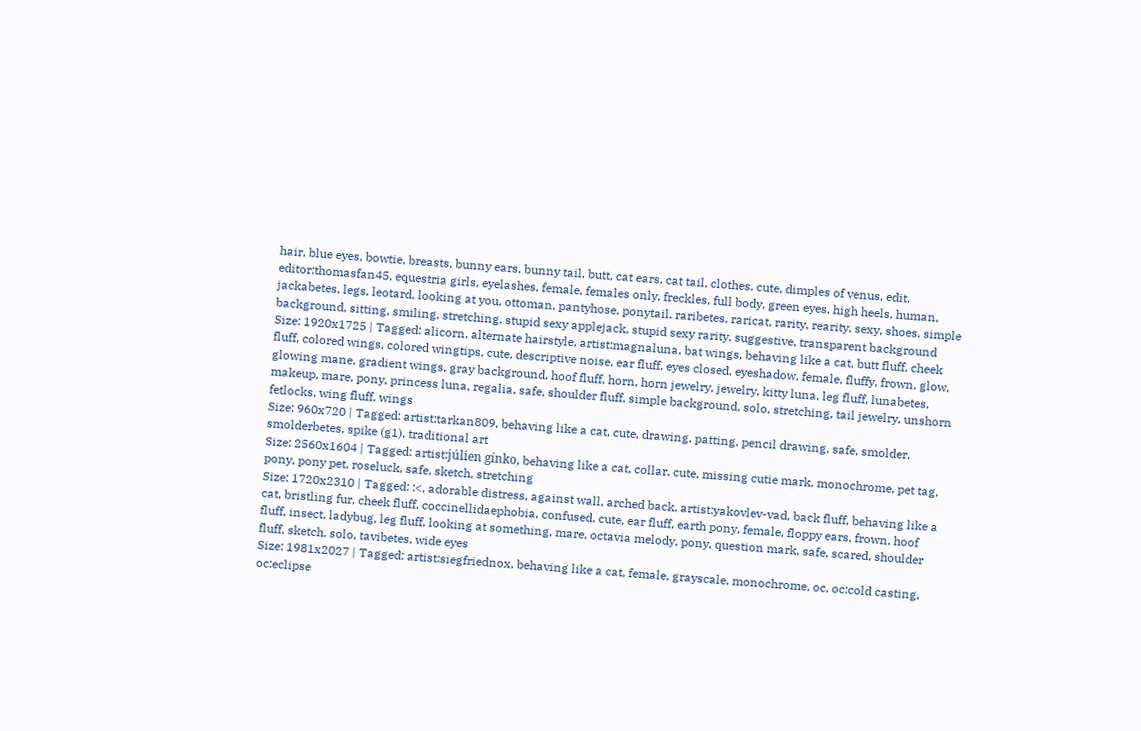hair, blue eyes, bowtie, breasts, bunny ears, bunny tail, butt, cat ears, cat tail, clothes, cute, dimples of venus, edit, editor:thomasfan45, equestria girls, eyelashes, female, females only, freckles, full body, green eyes, high heels, human, jackabetes, legs, leotard, looking at you, ottoman, pantyhose, ponytail, raribetes, raricat, rarity, rearity, sexy, shoes, simple background, sitting, smiling, stretching, stupid sexy applejack, stupid sexy rarity, suggestive, transparent background
Size: 1920x1725 | Tagged: alicorn, alternate hairstyle, artist:magnaluna, bat wings, behaving like a cat, butt fluff, cheek fluff, colored wings, colored wingtips, cute, descriptive noise, ear fluff, eyes closed, eyeshadow, female, fluffy, frown, glow, glowing mane, gradient wings, gray background, hoof fluff, horn, horn jewelry, jewelry, kitty luna, leg fluff, lunabetes, makeup, mare, pony, princess luna, regalia, safe, shoulder fluff, simple background, solo, stretching, tail jewelry, unshorn fetlocks, wing fluff, wings
Size: 960x720 | Tagged: artist:tarkan809, behaving like a cat, cute, drawing, patting, pencil drawing, safe, smolder, smolderbetes, spike (g1), traditional art
Size: 2560x1604 | Tagged: artist:júlien gínko, behaving like a cat, collar, cute, missing cutie mark, monochrome, pet tag, pony, pony pet, roseluck, safe, sketch, stretching
Size: 1720x2310 | Tagged: :<, adorable distress, against wall, arched back, artist:yakovlev-vad, back fluff, behaving like a cat, bristling fur, cheek fluff, coccinellidaephobia, confused, cute, ear fluff, earth pony, female, floppy ears, frown, hoof fluff, insect, ladybug, leg fluff, looking at something, mare, octavia melody, pony, question mark, safe, scared, shoulder fluff, sketch, solo, tavibetes, wide eyes
Size: 1981x2027 | Tagged: artist:siegfriednox, behaving like a cat, female, grayscale, monochrome, oc, oc:cold casting, oc:eclipse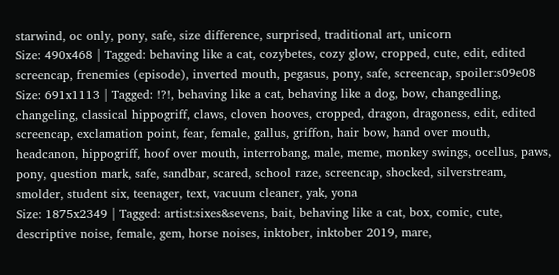starwind, oc only, pony, safe, size difference, surprised, traditional art, unicorn
Size: 490x468 | Tagged: behaving like a cat, cozybetes, cozy glow, cropped, cute, edit, edited screencap, frenemies (episode), inverted mouth, pegasus, pony, safe, screencap, spoiler:s09e08
Size: 691x1113 | Tagged: !?!, behaving like a cat, behaving like a dog, bow, changedling, changeling, classical hippogriff, claws, cloven hooves, cropped, dragon, dragoness, edit, edited screencap, exclamation point, fear, female, gallus, griffon, hair bow, hand over mouth, headcanon, hippogriff, hoof over mouth, interrobang, male, meme, monkey swings, ocellus, paws, pony, question mark, safe, sandbar, scared, school raze, screencap, shocked, silverstream, smolder, student six, teenager, text, vacuum cleaner, yak, yona
Size: 1875x2349 | Tagged: artist:sixes&sevens, bait, behaving like a cat, box, comic, cute, descriptive noise, female, gem, horse noises, inktober, inktober 2019, mare,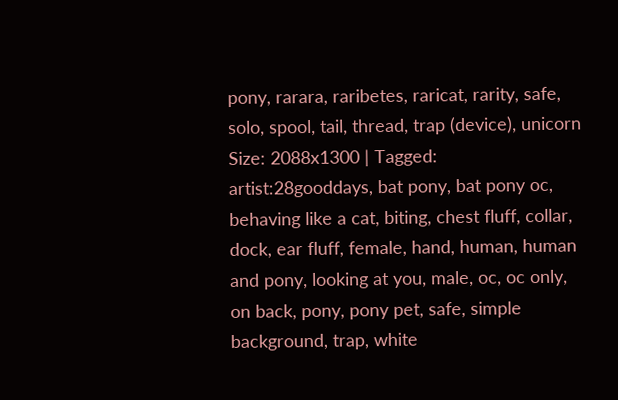pony, rarara, raribetes, raricat, rarity, safe, solo, spool, tail, thread, trap (device), unicorn
Size: 2088x1300 | Tagged: artist:28gooddays, bat pony, bat pony oc, behaving like a cat, biting, chest fluff, collar, dock, ear fluff, female, hand, human, human and pony, looking at you, male, oc, oc only, on back, pony, pony pet, safe, simple background, trap, white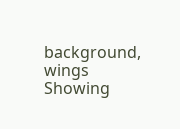background, wings
Showing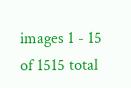images 1 - 15 of 1515 total